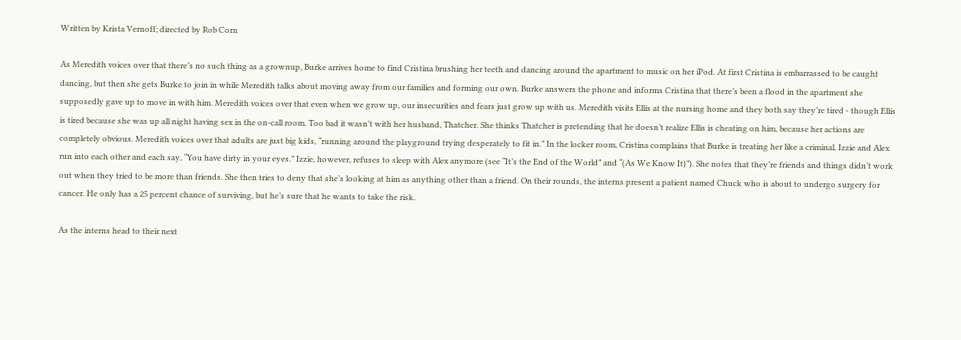Written by Krista Vernoff; directed by Rob Corn

As Meredith voices over that there’s no such thing as a grownup, Burke arrives home to find Cristina brushing her teeth and dancing around the apartment to music on her iPod. At first Cristina is embarrassed to be caught dancing, but then she gets Burke to join in while Meredith talks about moving away from our families and forming our own. Burke answers the phone and informs Cristina that there’s been a flood in the apartment she supposedly gave up to move in with him. Meredith voices over that even when we grow up, our insecurities and fears just grow up with us. Meredith visits Ellis at the nursing home and they both say they’re tired - though Ellis is tired because she was up all night having sex in the on-call room. Too bad it wasn’t with her husband, Thatcher. She thinks Thatcher is pretending that he doesn’t realize Ellis is cheating on him, because her actions are completely obvious. Meredith voices over that adults are just big kids, “running around the playground trying desperately to fit in.” In the locker room, Cristina complains that Burke is treating her like a criminal. Izzie and Alex run into each other and each say, “You have dirty in your eyes.” Izzie, however, refuses to sleep with Alex anymore (see “It’s the End of the World” and “(As We Know It)”). She notes that they’re friends and things didn’t work out when they tried to be more than friends. She then tries to deny that she’s looking at him as anything other than a friend. On their rounds, the interns present a patient named Chuck who is about to undergo surgery for cancer. He only has a 25 percent chance of surviving, but he’s sure that he wants to take the risk.

As the interns head to their next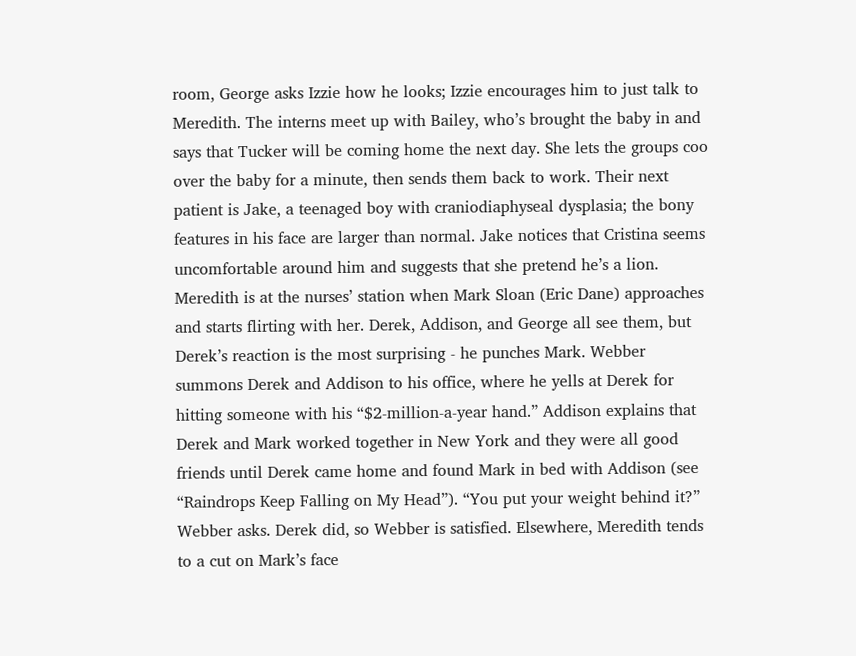room, George asks Izzie how he looks; Izzie encourages him to just talk to Meredith. The interns meet up with Bailey, who’s brought the baby in and says that Tucker will be coming home the next day. She lets the groups coo over the baby for a minute, then sends them back to work. Their next patient is Jake, a teenaged boy with craniodiaphyseal dysplasia; the bony features in his face are larger than normal. Jake notices that Cristina seems uncomfortable around him and suggests that she pretend he’s a lion. Meredith is at the nurses’ station when Mark Sloan (Eric Dane) approaches and starts flirting with her. Derek, Addison, and George all see them, but Derek’s reaction is the most surprising - he punches Mark. Webber summons Derek and Addison to his office, where he yells at Derek for hitting someone with his “$2-million-a-year hand.” Addison explains that Derek and Mark worked together in New York and they were all good friends until Derek came home and found Mark in bed with Addison (see “Raindrops Keep Falling on My Head”). “You put your weight behind it?” Webber asks. Derek did, so Webber is satisfied. Elsewhere, Meredith tends to a cut on Mark’s face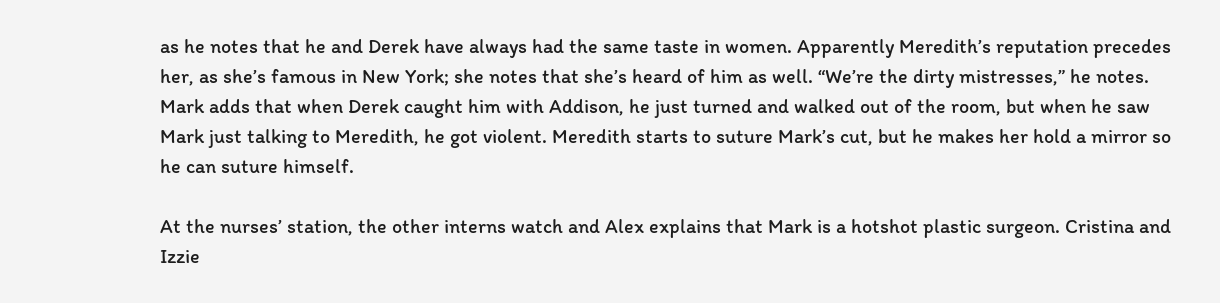as he notes that he and Derek have always had the same taste in women. Apparently Meredith’s reputation precedes her, as she’s famous in New York; she notes that she’s heard of him as well. “We’re the dirty mistresses,” he notes. Mark adds that when Derek caught him with Addison, he just turned and walked out of the room, but when he saw Mark just talking to Meredith, he got violent. Meredith starts to suture Mark’s cut, but he makes her hold a mirror so he can suture himself.

At the nurses’ station, the other interns watch and Alex explains that Mark is a hotshot plastic surgeon. Cristina and Izzie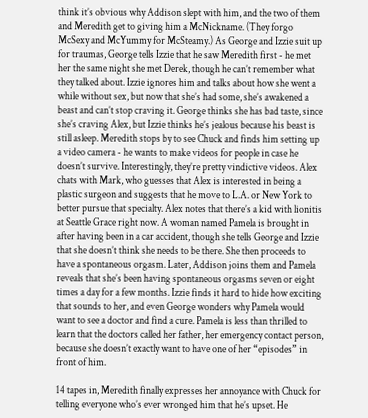think it’s obvious why Addison slept with him, and the two of them and Meredith get to giving him a McNickname. (They forgo McSexy and McYummy for McSteamy.) As George and Izzie suit up for traumas, George tells Izzie that he saw Meredith first - he met her the same night she met Derek, though he can’t remember what they talked about. Izzie ignores him and talks about how she went a while without sex, but now that she’s had some, she’s awakened a beast and can’t stop craving it. George thinks she has bad taste, since she’s craving Alex, but Izzie thinks he’s jealous because his beast is still asleep. Meredith stops by to see Chuck and finds him setting up a video camera - he wants to make videos for people in case he doesn’t survive. Interestingly, they’re pretty vindictive videos. Alex chats with Mark, who guesses that Alex is interested in being a plastic surgeon and suggests that he move to L.A. or New York to better pursue that specialty. Alex notes that there’s a kid with lionitis at Seattle Grace right now. A woman named Pamela is brought in after having been in a car accident, though she tells George and Izzie that she doesn’t think she needs to be there. She then proceeds to have a spontaneous orgasm. Later, Addison joins them and Pamela reveals that she’s been having spontaneous orgasms seven or eight times a day for a few months. Izzie finds it hard to hide how exciting that sounds to her, and even George wonders why Pamela would want to see a doctor and find a cure. Pamela is less than thrilled to learn that the doctors called her father, her emergency contact person, because she doesn’t exactly want to have one of her “episodes” in front of him.

14 tapes in, Meredith finally expresses her annoyance with Chuck for telling everyone who’s ever wronged him that he’s upset. He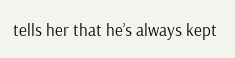tells her that he’s always kept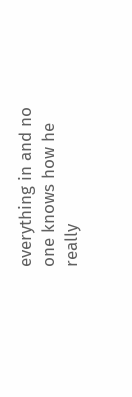everything in and no one knows how he really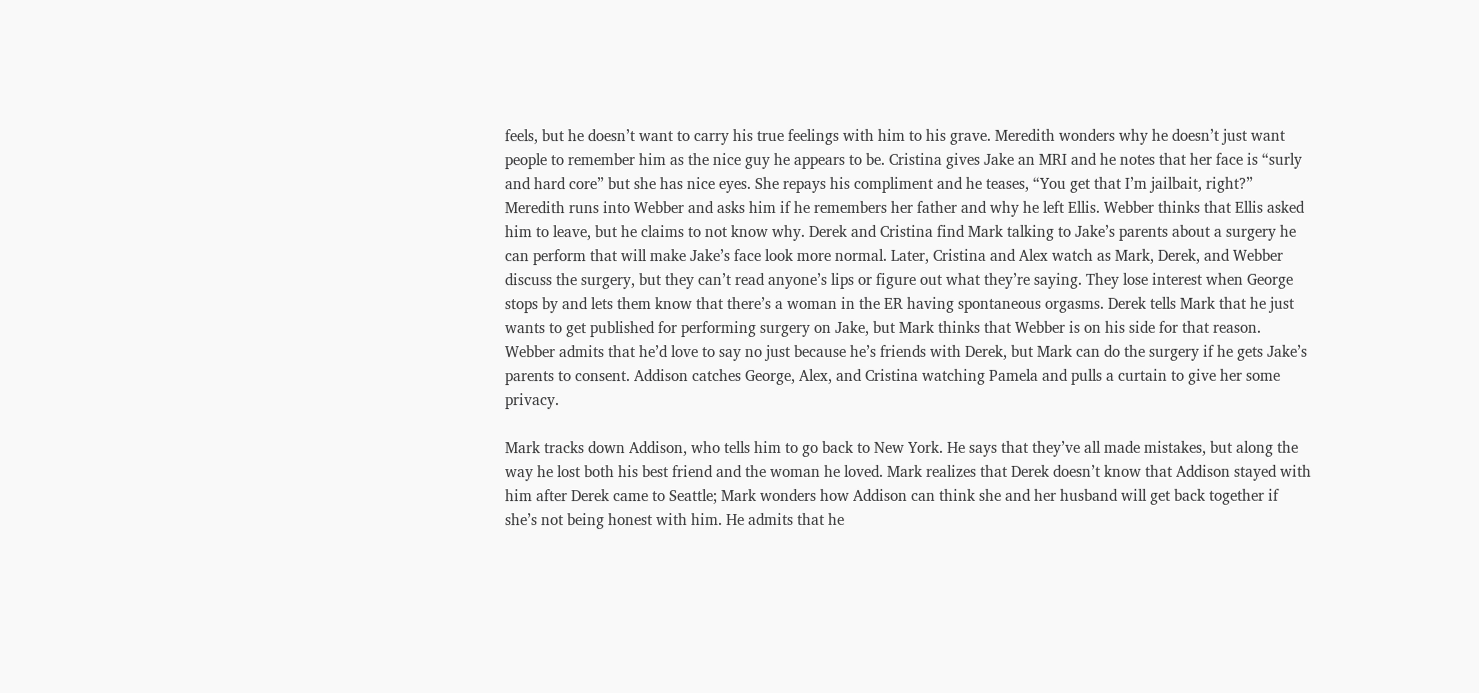feels, but he doesn’t want to carry his true feelings with him to his grave. Meredith wonders why he doesn’t just want people to remember him as the nice guy he appears to be. Cristina gives Jake an MRI and he notes that her face is “surly and hard core” but she has nice eyes. She repays his compliment and he teases, “You get that I’m jailbait, right?” Meredith runs into Webber and asks him if he remembers her father and why he left Ellis. Webber thinks that Ellis asked him to leave, but he claims to not know why. Derek and Cristina find Mark talking to Jake’s parents about a surgery he can perform that will make Jake’s face look more normal. Later, Cristina and Alex watch as Mark, Derek, and Webber discuss the surgery, but they can’t read anyone’s lips or figure out what they’re saying. They lose interest when George stops by and lets them know that there’s a woman in the ER having spontaneous orgasms. Derek tells Mark that he just wants to get published for performing surgery on Jake, but Mark thinks that Webber is on his side for that reason. Webber admits that he’d love to say no just because he’s friends with Derek, but Mark can do the surgery if he gets Jake’s parents to consent. Addison catches George, Alex, and Cristina watching Pamela and pulls a curtain to give her some privacy.

Mark tracks down Addison, who tells him to go back to New York. He says that they’ve all made mistakes, but along the way he lost both his best friend and the woman he loved. Mark realizes that Derek doesn’t know that Addison stayed with him after Derek came to Seattle; Mark wonders how Addison can think she and her husband will get back together if she’s not being honest with him. He admits that he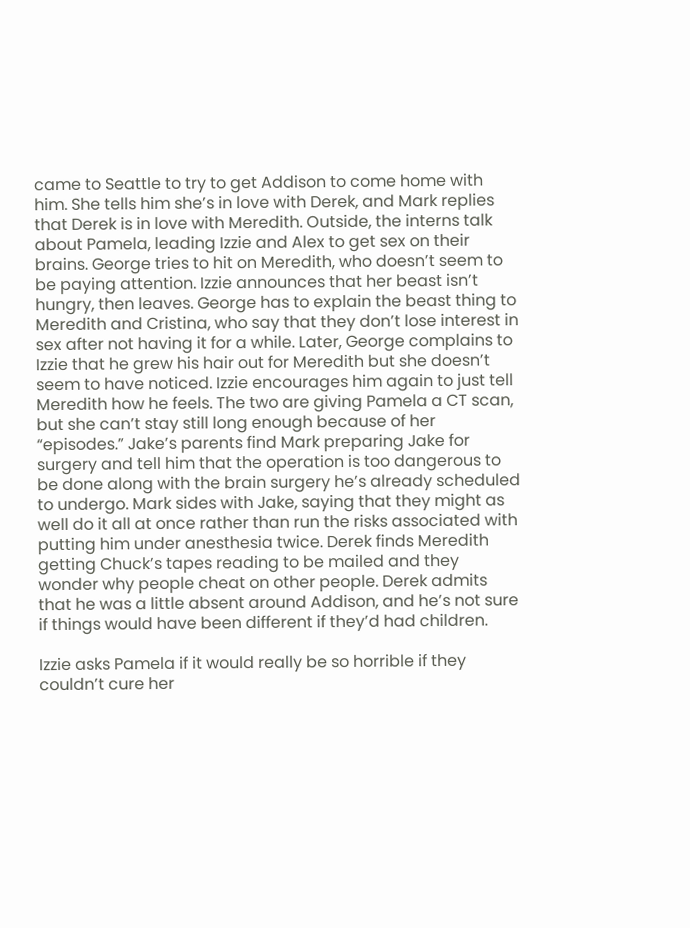came to Seattle to try to get Addison to come home with him. She tells him she’s in love with Derek, and Mark replies that Derek is in love with Meredith. Outside, the interns talk about Pamela, leading Izzie and Alex to get sex on their brains. George tries to hit on Meredith, who doesn’t seem to be paying attention. Izzie announces that her beast isn’t hungry, then leaves. George has to explain the beast thing to Meredith and Cristina, who say that they don’t lose interest in sex after not having it for a while. Later, George complains to Izzie that he grew his hair out for Meredith but she doesn’t seem to have noticed. Izzie encourages him again to just tell Meredith how he feels. The two are giving Pamela a CT scan, but she can’t stay still long enough because of her “episodes.” Jake’s parents find Mark preparing Jake for surgery and tell him that the operation is too dangerous to be done along with the brain surgery he’s already scheduled to undergo. Mark sides with Jake, saying that they might as well do it all at once rather than run the risks associated with putting him under anesthesia twice. Derek finds Meredith getting Chuck’s tapes reading to be mailed and they wonder why people cheat on other people. Derek admits that he was a little absent around Addison, and he’s not sure if things would have been different if they’d had children.

Izzie asks Pamela if it would really be so horrible if they couldn’t cure her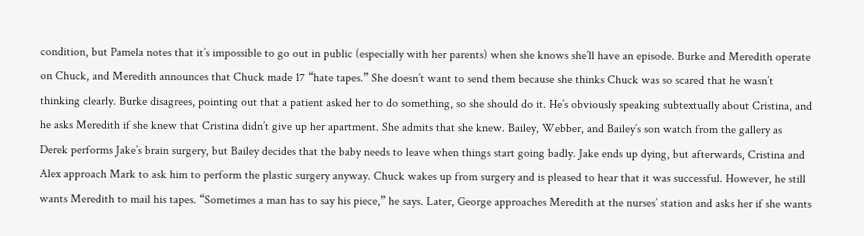condition, but Pamela notes that it’s impossible to go out in public (especially with her parents) when she knows she’ll have an episode. Burke and Meredith operate on Chuck, and Meredith announces that Chuck made 17 “hate tapes.” She doesn’t want to send them because she thinks Chuck was so scared that he wasn’t thinking clearly. Burke disagrees, pointing out that a patient asked her to do something, so she should do it. He’s obviously speaking subtextually about Cristina, and he asks Meredith if she knew that Cristina didn’t give up her apartment. She admits that she knew. Bailey, Webber, and Bailey’s son watch from the gallery as Derek performs Jake’s brain surgery, but Bailey decides that the baby needs to leave when things start going badly. Jake ends up dying, but afterwards, Cristina and Alex approach Mark to ask him to perform the plastic surgery anyway. Chuck wakes up from surgery and is pleased to hear that it was successful. However, he still wants Meredith to mail his tapes. “Sometimes a man has to say his piece,” he says. Later, George approaches Meredith at the nurses’ station and asks her if she wants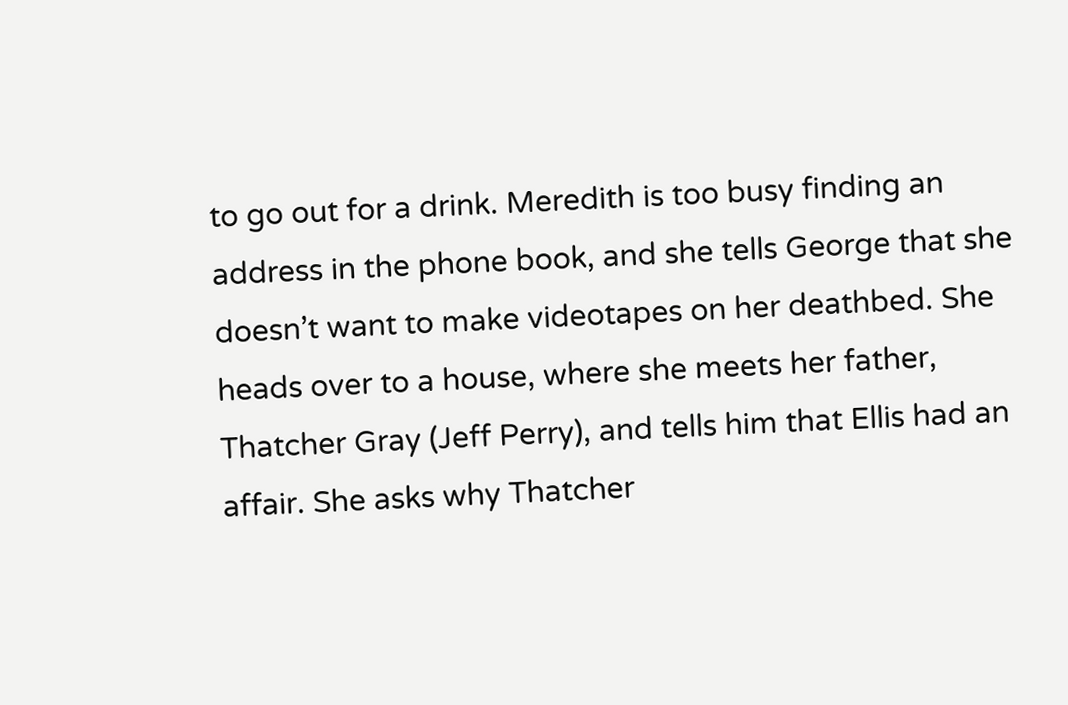to go out for a drink. Meredith is too busy finding an address in the phone book, and she tells George that she doesn’t want to make videotapes on her deathbed. She heads over to a house, where she meets her father, Thatcher Gray (Jeff Perry), and tells him that Ellis had an affair. She asks why Thatcher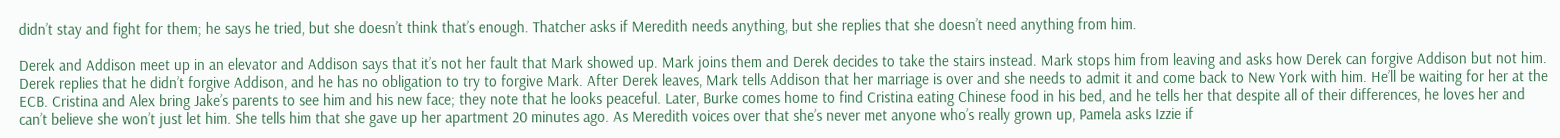didn’t stay and fight for them; he says he tried, but she doesn’t think that’s enough. Thatcher asks if Meredith needs anything, but she replies that she doesn’t need anything from him.

Derek and Addison meet up in an elevator and Addison says that it’s not her fault that Mark showed up. Mark joins them and Derek decides to take the stairs instead. Mark stops him from leaving and asks how Derek can forgive Addison but not him. Derek replies that he didn’t forgive Addison, and he has no obligation to try to forgive Mark. After Derek leaves, Mark tells Addison that her marriage is over and she needs to admit it and come back to New York with him. He’ll be waiting for her at the ECB. Cristina and Alex bring Jake’s parents to see him and his new face; they note that he looks peaceful. Later, Burke comes home to find Cristina eating Chinese food in his bed, and he tells her that despite all of their differences, he loves her and can’t believe she won’t just let him. She tells him that she gave up her apartment 20 minutes ago. As Meredith voices over that she’s never met anyone who’s really grown up, Pamela asks Izzie if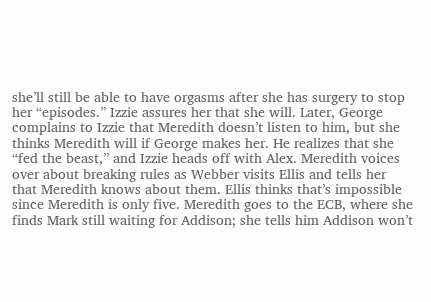she’ll still be able to have orgasms after she has surgery to stop her “episodes.” Izzie assures her that she will. Later, George complains to Izzie that Meredith doesn’t listen to him, but she thinks Meredith will if George makes her. He realizes that she “fed the beast,” and Izzie heads off with Alex. Meredith voices over about breaking rules as Webber visits Ellis and tells her that Meredith knows about them. Ellis thinks that’s impossible since Meredith is only five. Meredith goes to the ECB, where she finds Mark still waiting for Addison; she tells him Addison won’t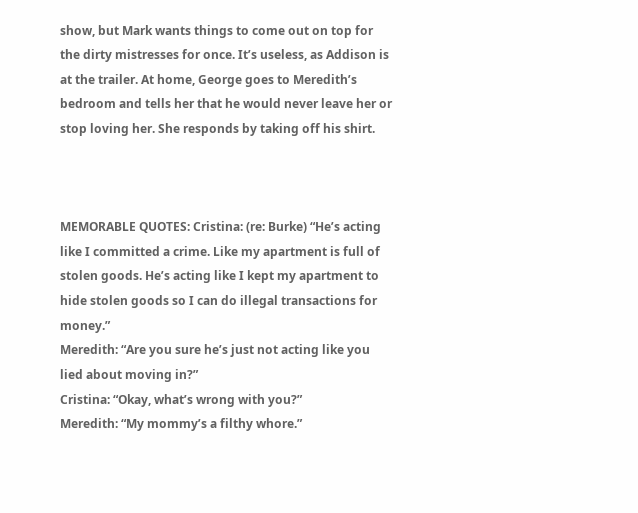show, but Mark wants things to come out on top for the dirty mistresses for once. It’s useless, as Addison is at the trailer. At home, George goes to Meredith’s bedroom and tells her that he would never leave her or stop loving her. She responds by taking off his shirt.



MEMORABLE QUOTES: Cristina: (re: Burke) “He’s acting like I committed a crime. Like my apartment is full of stolen goods. He’s acting like I kept my apartment to hide stolen goods so I can do illegal transactions for money.”
Meredith: “Are you sure he’s just not acting like you lied about moving in?”
Cristina: “Okay, what’s wrong with you?”
Meredith: “My mommy’s a filthy whore.”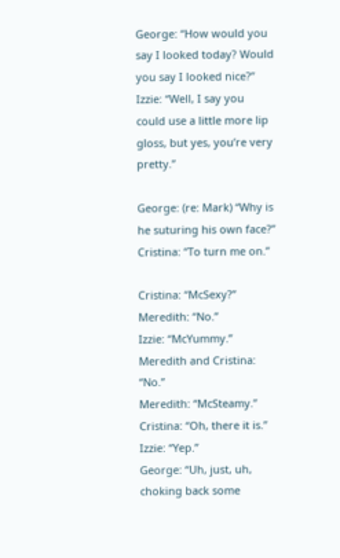George: “How would you say I looked today? Would you say I looked nice?”
Izzie: “Well, I say you could use a little more lip gloss, but yes, you’re very pretty.”

George: (re: Mark) “Why is he suturing his own face?”
Cristina: “To turn me on.”

Cristina: “McSexy?”
Meredith: “No.”
Izzie: “McYummy.”
Meredith and Cristina: “No.”
Meredith: “McSteamy.”
Cristina: “Oh, there it is.”
Izzie: “Yep.”
George: “Uh, just, uh, choking back some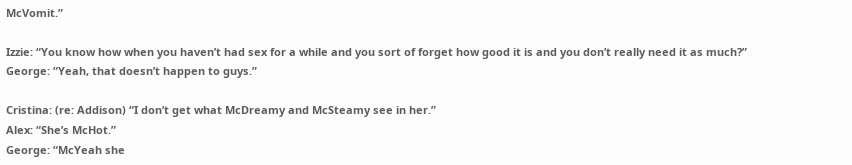McVomit.”

Izzie: “You know how when you haven’t had sex for a while and you sort of forget how good it is and you don’t really need it as much?”
George: “Yeah, that doesn’t happen to guys.”

Cristina: (re: Addison) “I don’t get what McDreamy and McSteamy see in her.”
Alex: “She’s McHot.”
George: “McYeah she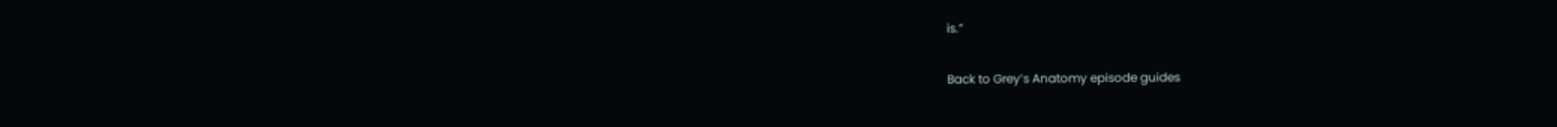is.”

Back to Grey’s Anatomy episode guides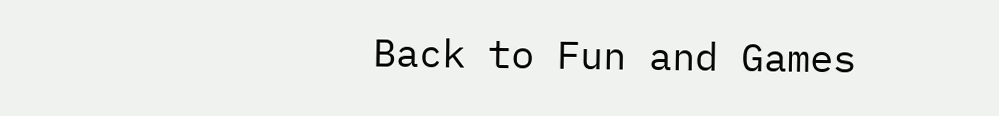Back to Fun and Games